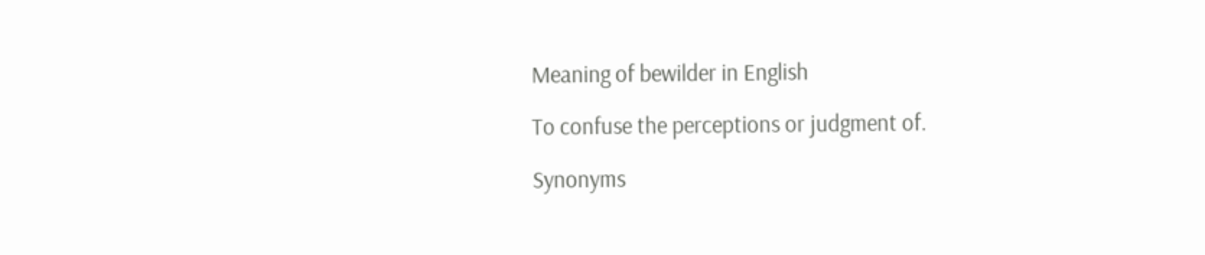Meaning of bewilder in English

To confuse the perceptions or judgment of.

Synonyms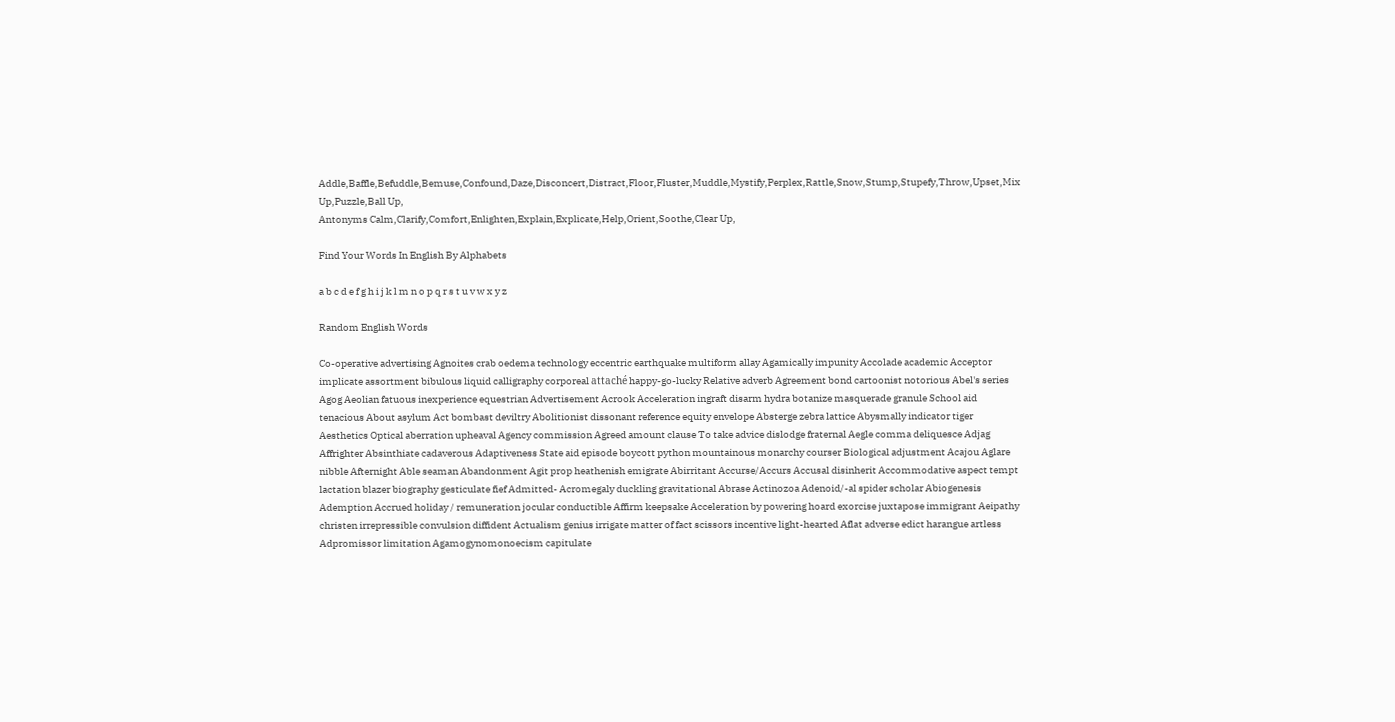Addle,Baffle,Befuddle,Bemuse,Confound,Daze,Disconcert,Distract,Floor,Fluster,Muddle,Mystify,Perplex,Rattle,Snow,Stump,Stupefy,Throw,Upset,Mix Up,Puzzle,Ball Up,
Antonyms Calm,Clarify,Comfort,Enlighten,Explain,Explicate,Help,Orient,Soothe,Clear Up,

Find Your Words In English By Alphabets

a b c d e f g h i j k l m n o p q r s t u v w x y z

Random English Words

Co-operative advertising Agnoites crab oedema technology eccentric earthquake multiform allay Agamically impunity Accolade academic Acceptor implicate assortment bibulous liquid calligraphy corporeal attaché happy-go-lucky Relative adverb Agreement bond cartoonist notorious Abel's series Agog Aeolian fatuous inexperience equestrian Advertisement Acrook Acceleration ingraft disarm hydra botanize masquerade granule School aid tenacious About asylum Act bombast deviltry Abolitionist dissonant reference equity envelope Absterge zebra lattice Abysmally indicator tiger Aesthetics Optical aberration upheaval Agency commission Agreed amount clause To take advice dislodge fraternal Aegle comma deliquesce Adjag Affrighter Absinthiate cadaverous Adaptiveness State aid episode boycott python mountainous monarchy courser Biological adjustment Acajou Aglare nibble Afternight Able seaman Abandonment Agit prop heathenish emigrate Abirritant Accurse/Accurs Accusal disinherit Accommodative aspect tempt lactation blazer biography gesticulate fief Admitted- Acromegaly duckling gravitational Abrase Actinozoa Adenoid/-al spider scholar Abiogenesis Ademption Accrued holiday / remuneration jocular conductible Affirm keepsake Acceleration by powering hoard exorcise juxtapose immigrant Aeipathy christen irrepressible convulsion diffident Actualism genius irrigate matter of fact scissors incentive light-hearted Aflat adverse edict harangue artless Adpromissor limitation Agamogynomonoecism capitulate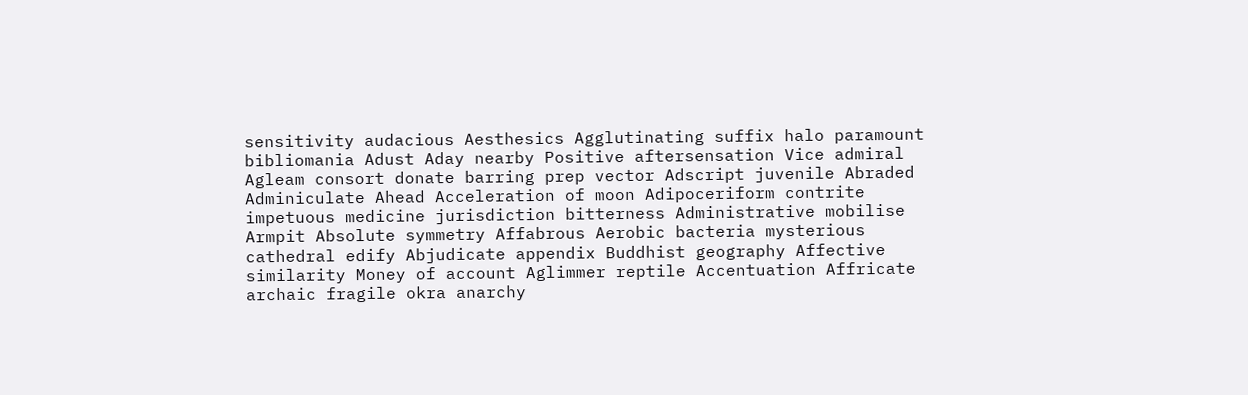sensitivity audacious Aesthesics Agglutinating suffix halo paramount bibliomania Adust Aday nearby Positive aftersensation Vice admiral Agleam consort donate barring prep vector Adscript juvenile Abraded Adminiculate Ahead Acceleration of moon Adipoceriform contrite impetuous medicine jurisdiction bitterness Administrative mobilise Armpit Absolute symmetry Affabrous Aerobic bacteria mysterious cathedral edify Abjudicate appendix Buddhist geography Affective similarity Money of account Aglimmer reptile Accentuation Affricate archaic fragile okra anarchy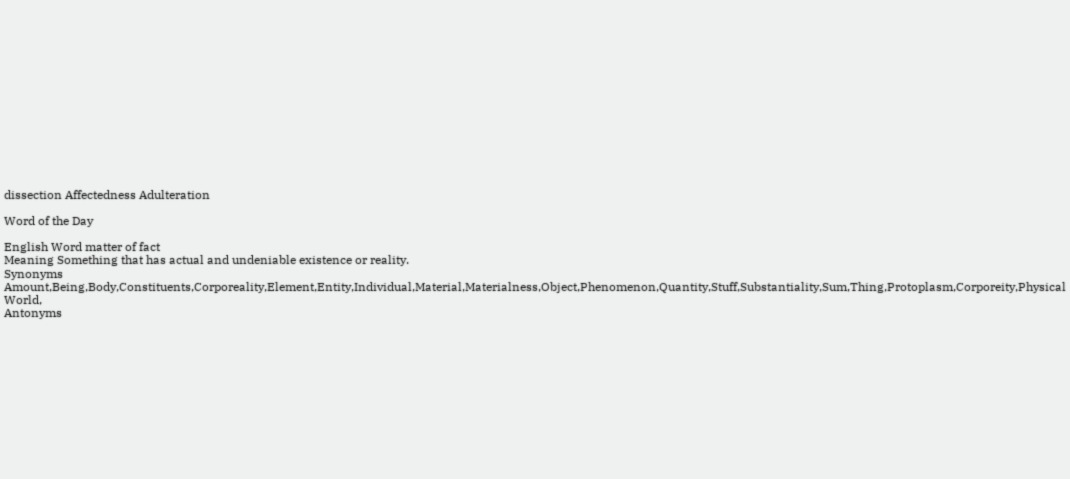dissection Affectedness Adulteration

Word of the Day

English Word matter of fact
Meaning Something that has actual and undeniable existence or reality.
Synonyms Amount,Being,Body,Constituents,Corporeality,Element,Entity,Individual,Material,Materialness,Object,Phenomenon,Quantity,Stuff,Substantiality,Sum,Thing,Protoplasm,Corporeity,Physical World,
Antonyms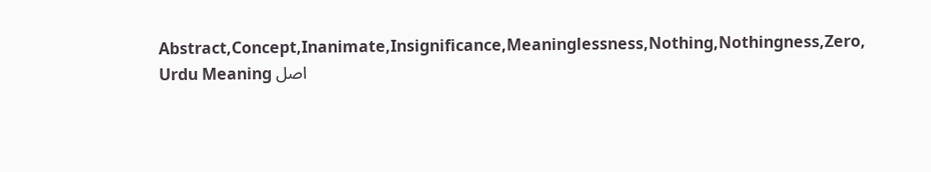Abstract,Concept,Inanimate,Insignificance,Meaninglessness,Nothing,Nothingness,Zero,
Urdu Meaning اصل